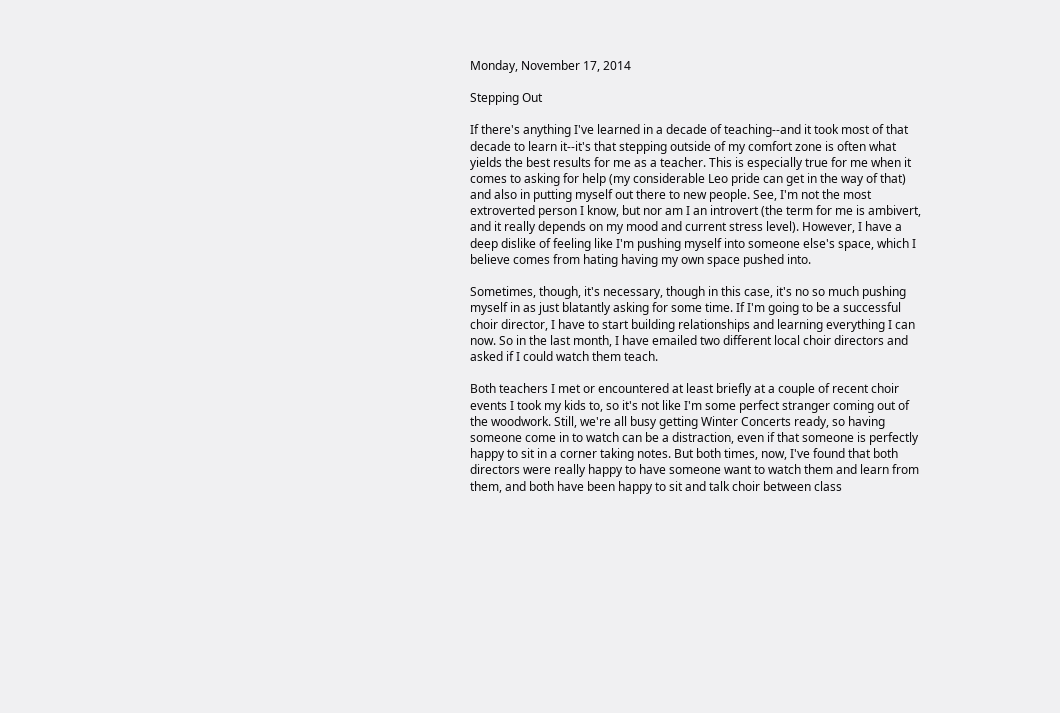Monday, November 17, 2014

Stepping Out

If there's anything I've learned in a decade of teaching--and it took most of that decade to learn it--it's that stepping outside of my comfort zone is often what yields the best results for me as a teacher. This is especially true for me when it comes to asking for help (my considerable Leo pride can get in the way of that) and also in putting myself out there to new people. See, I'm not the most extroverted person I know, but nor am I an introvert (the term for me is ambivert, and it really depends on my mood and current stress level). However, I have a deep dislike of feeling like I'm pushing myself into someone else's space, which I believe comes from hating having my own space pushed into.

Sometimes, though, it's necessary, though in this case, it's no so much pushing myself in as just blatantly asking for some time. If I'm going to be a successful choir director, I have to start building relationships and learning everything I can now. So in the last month, I have emailed two different local choir directors and asked if I could watch them teach.

Both teachers I met or encountered at least briefly at a couple of recent choir events I took my kids to, so it's not like I'm some perfect stranger coming out of the woodwork. Still, we're all busy getting Winter Concerts ready, so having someone come in to watch can be a distraction, even if that someone is perfectly happy to sit in a corner taking notes. But both times, now, I've found that both directors were really happy to have someone want to watch them and learn from them, and both have been happy to sit and talk choir between class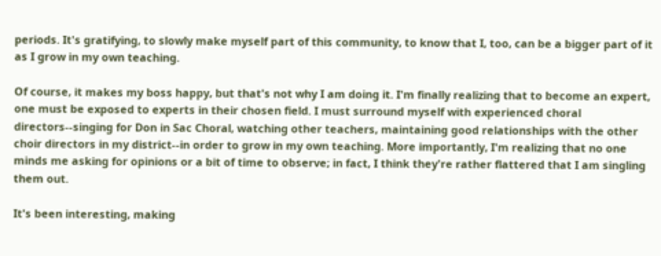periods. It's gratifying, to slowly make myself part of this community, to know that I, too, can be a bigger part of it as I grow in my own teaching.

Of course, it makes my boss happy, but that's not why I am doing it. I'm finally realizing that to become an expert, one must be exposed to experts in their chosen field. I must surround myself with experienced choral directors--singing for Don in Sac Choral, watching other teachers, maintaining good relationships with the other choir directors in my district--in order to grow in my own teaching. More importantly, I'm realizing that no one minds me asking for opinions or a bit of time to observe; in fact, I think they're rather flattered that I am singling them out.

It's been interesting, making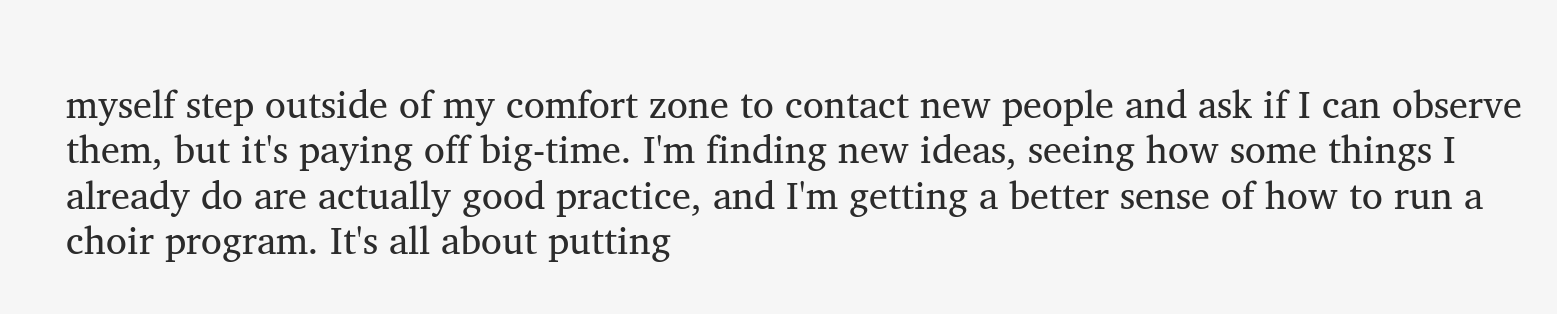myself step outside of my comfort zone to contact new people and ask if I can observe them, but it's paying off big-time. I'm finding new ideas, seeing how some things I already do are actually good practice, and I'm getting a better sense of how to run a choir program. It's all about putting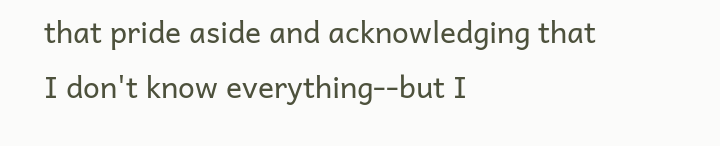that pride aside and acknowledging that I don't know everything--but I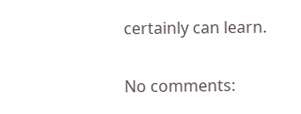certainly can learn.

No comments: